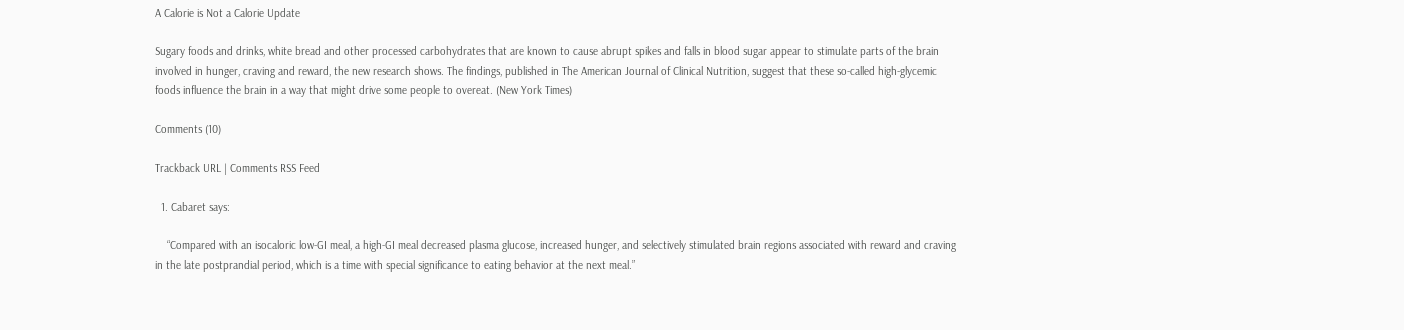A Calorie is Not a Calorie Update

Sugary foods and drinks, white bread and other processed carbohydrates that are known to cause abrupt spikes and falls in blood sugar appear to stimulate parts of the brain involved in hunger, craving and reward, the new research shows. The findings, published in The American Journal of Clinical Nutrition, suggest that these so-called high-glycemic foods influence the brain in a way that might drive some people to overeat. (New York Times)

Comments (10)

Trackback URL | Comments RSS Feed

  1. Cabaret says:

    “Compared with an isocaloric low-GI meal, a high-GI meal decreased plasma glucose, increased hunger, and selectively stimulated brain regions associated with reward and craving in the late postprandial period, which is a time with special significance to eating behavior at the next meal.”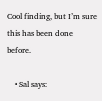Cool finding, but I’m sure this has been done before.

    • Sal says: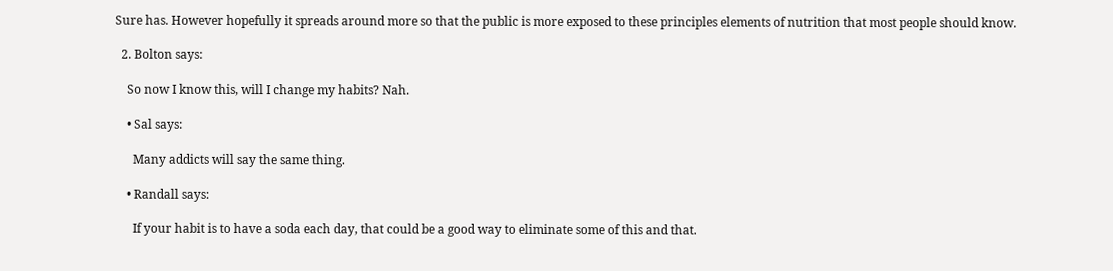Sure has. However hopefully it spreads around more so that the public is more exposed to these principles elements of nutrition that most people should know.

  2. Bolton says:

    So now I know this, will I change my habits? Nah.

    • Sal says:

      Many addicts will say the same thing.

    • Randall says:

      If your habit is to have a soda each day, that could be a good way to eliminate some of this and that.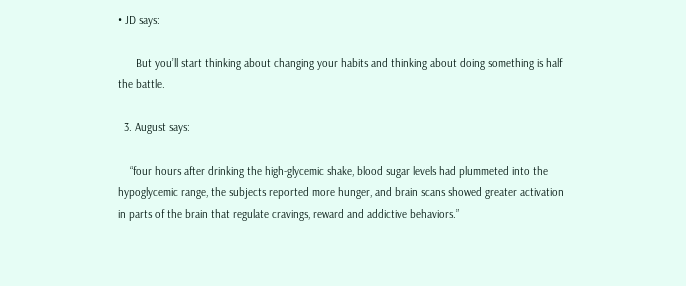• JD says:

      But you’ll start thinking about changing your habits and thinking about doing something is half the battle.

  3. August says:

    “four hours after drinking the high-glycemic shake, blood sugar levels had plummeted into the hypoglycemic range, the subjects reported more hunger, and brain scans showed greater activation in parts of the brain that regulate cravings, reward and addictive behaviors.”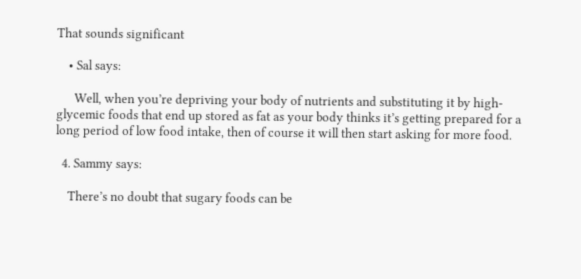That sounds significant

    • Sal says:

      Well, when you’re depriving your body of nutrients and substituting it by high-glycemic foods that end up stored as fat as your body thinks it’s getting prepared for a long period of low food intake, then of course it will then start asking for more food.

  4. Sammy says:

    There’s no doubt that sugary foods can be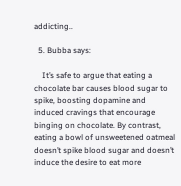addicting..

  5. Bubba says:

    It’s safe to argue that eating a chocolate bar causes blood sugar to spike, boosting dopamine and induced cravings that encourage binging on chocolate. By contrast, eating a bowl of unsweetened oatmeal doesn’t spike blood sugar and doesn’t induce the desire to eat more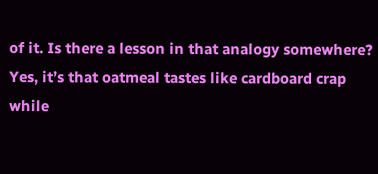of it. Is there a lesson in that analogy somewhere? Yes, it’s that oatmeal tastes like cardboard crap while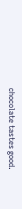chocolate tastes good.